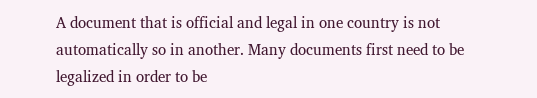A document that is official and legal in one country is not automatically so in another. Many documents first need to be legalized in order to be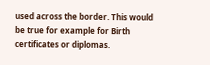used across the border. This would be true for example for Birth certificates or diplomas.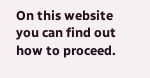On this website you can find out how to proceed.